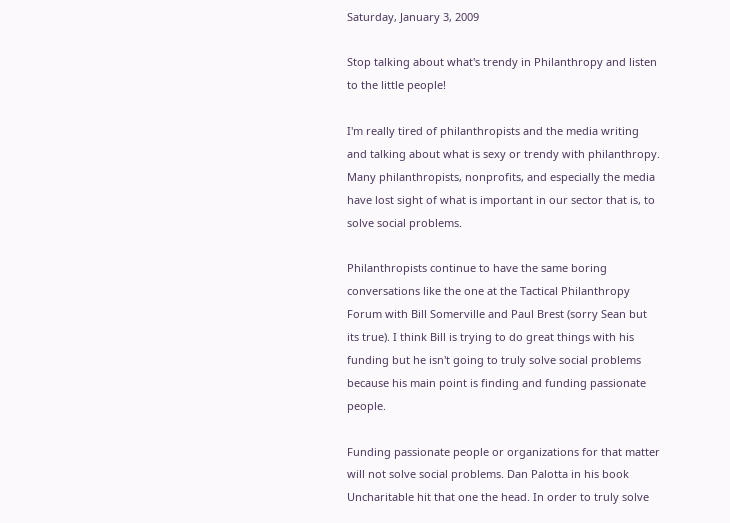Saturday, January 3, 2009

Stop talking about what's trendy in Philanthropy and listen to the little people!

I'm really tired of philanthropists and the media writing and talking about what is sexy or trendy with philanthropy. Many philanthropists, nonprofits, and especially the media have lost sight of what is important in our sector that is, to solve social problems.

Philanthropists continue to have the same boring conversations like the one at the Tactical Philanthropy Forum with Bill Somerville and Paul Brest (sorry Sean but its true). I think Bill is trying to do great things with his funding but he isn't going to truly solve social problems because his main point is finding and funding passionate people.

Funding passionate people or organizations for that matter will not solve social problems. Dan Palotta in his book Uncharitable hit that one the head. In order to truly solve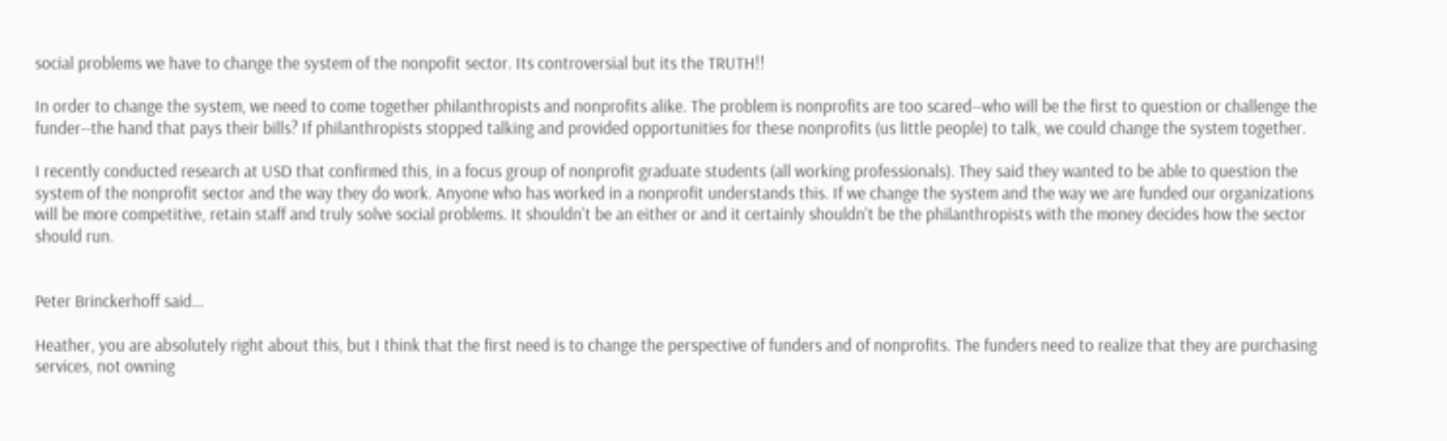social problems we have to change the system of the nonpofit sector. Its controversial but its the TRUTH!!

In order to change the system, we need to come together philanthropists and nonprofits alike. The problem is nonprofits are too scared--who will be the first to question or challenge the funder--the hand that pays their bills? If philanthropists stopped talking and provided opportunities for these nonprofits (us little people) to talk, we could change the system together.

I recently conducted research at USD that confirmed this, in a focus group of nonprofit graduate students (all working professionals). They said they wanted to be able to question the system of the nonprofit sector and the way they do work. Anyone who has worked in a nonprofit understands this. If we change the system and the way we are funded our organizations will be more competitive, retain staff and truly solve social problems. It shouldn't be an either or and it certainly shouldn't be the philanthropists with the money decides how the sector should run.


Peter Brinckerhoff said...

Heather, you are absolutely right about this, but I think that the first need is to change the perspective of funders and of nonprofits. The funders need to realize that they are purchasing services, not owning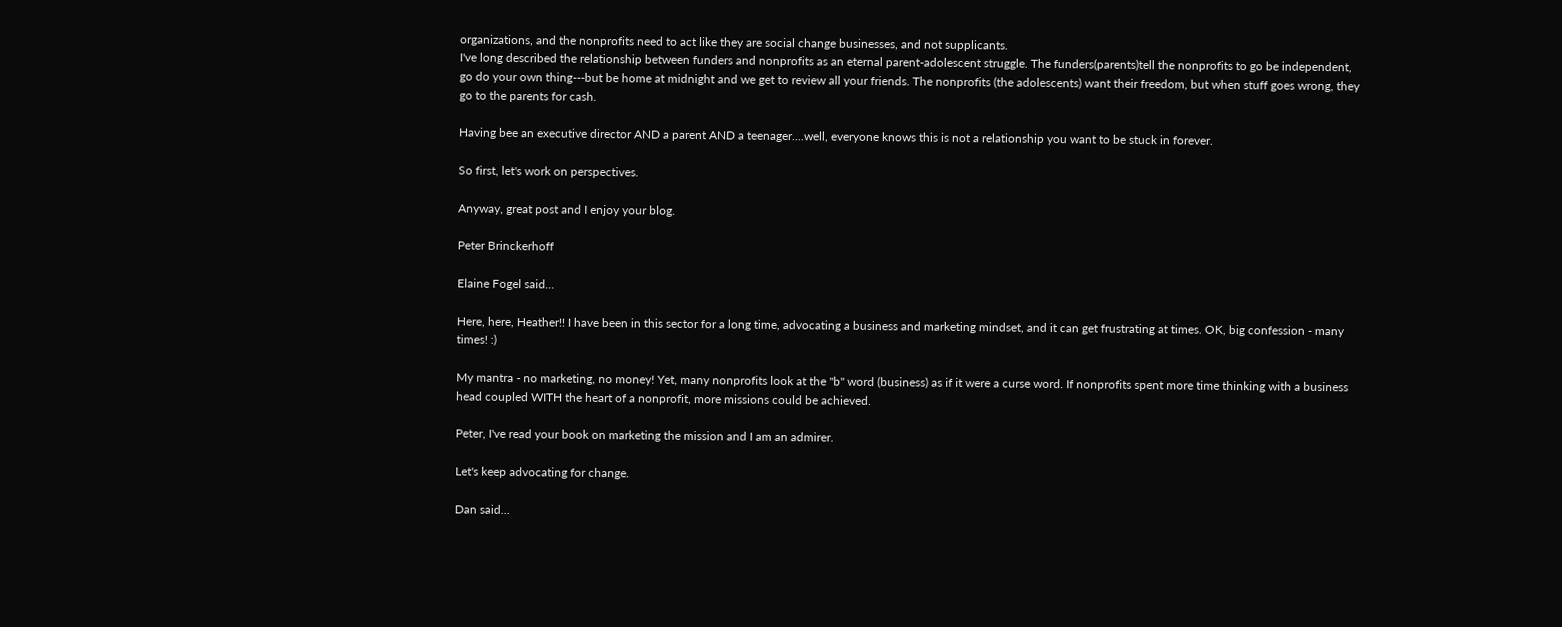organizations, and the nonprofits need to act like they are social change businesses, and not supplicants.
I've long described the relationship between funders and nonprofits as an eternal parent-adolescent struggle. The funders(parents)tell the nonprofits to go be independent, go do your own thing---but be home at midnight and we get to review all your friends. The nonprofits (the adolescents) want their freedom, but when stuff goes wrong, they go to the parents for cash.

Having bee an executive director AND a parent AND a teenager....well, everyone knows this is not a relationship you want to be stuck in forever.

So first, let's work on perspectives.

Anyway, great post and I enjoy your blog.

Peter Brinckerhoff

Elaine Fogel said...

Here, here, Heather!! I have been in this sector for a long time, advocating a business and marketing mindset, and it can get frustrating at times. OK, big confession - many times! :)

My mantra - no marketing, no money! Yet, many nonprofits look at the "b" word (business) as if it were a curse word. If nonprofits spent more time thinking with a business head coupled WITH the heart of a nonprofit, more missions could be achieved.

Peter, I've read your book on marketing the mission and I am an admirer.

Let's keep advocating for change.

Dan said...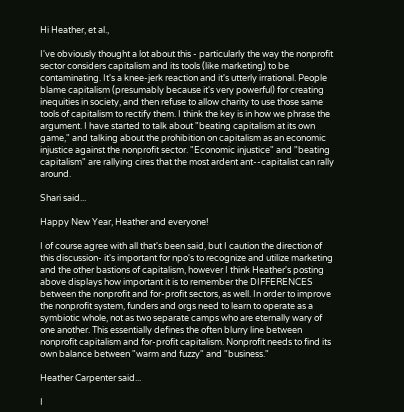Hi Heather, et al.,

I've obviously thought a lot about this - particularly the way the nonprofit sector considers capitalism and its tools (like marketing) to be contaminating. It's a knee-jerk reaction and it's utterly irrational. People blame capitalism (presumably because it's very powerful) for creating inequities in society, and then refuse to allow charity to use those same tools of capitalism to rectify them. I think the key is in how we phrase the argument. I have started to talk about "beating capitalism at its own game," and talking about the prohibition on capitalism as an economic injustice against the nonprofit sector. "Economic injustice" and "beating capitalism" are rallying cires that the most ardent ant--capitalist can rally around.

Shari said...

Happy New Year, Heather and everyone!

I of course agree with all that's been said, but I caution the direction of this discussion- it's important for npo's to recognize and utilize marketing and the other bastions of capitalism, however I think Heather's posting above displays how important it is to remember the DIFFERENCES between the nonprofit and for-profit sectors, as well. In order to improve the nonprofit system, funders and orgs need to learn to operate as a symbiotic whole, not as two separate camps who are eternally wary of one another. This essentially defines the often blurry line between nonprofit capitalism and for-profit capitalism. Nonprofit needs to find its own balance between "warm and fuzzy" and "business."

Heather Carpenter said...

I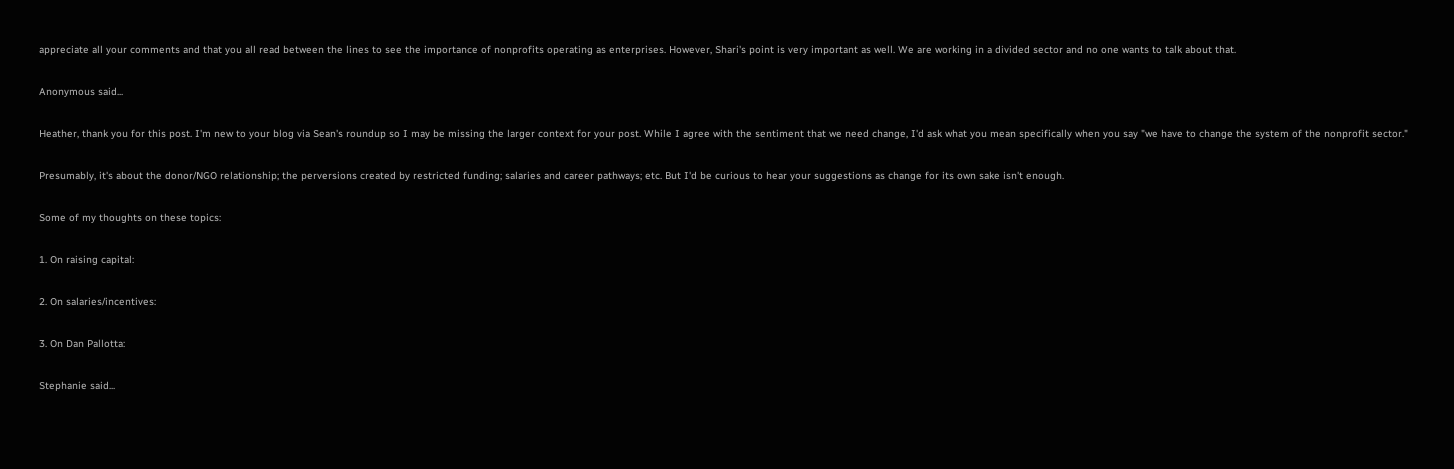appreciate all your comments and that you all read between the lines to see the importance of nonprofits operating as enterprises. However, Shari's point is very important as well. We are working in a divided sector and no one wants to talk about that.

Anonymous said...

Heather, thank you for this post. I'm new to your blog via Sean's roundup so I may be missing the larger context for your post. While I agree with the sentiment that we need change, I'd ask what you mean specifically when you say "we have to change the system of the nonprofit sector."

Presumably, it's about the donor/NGO relationship; the perversions created by restricted funding; salaries and career pathways; etc. But I'd be curious to hear your suggestions as change for its own sake isn't enough.

Some of my thoughts on these topics:

1. On raising capital:

2. On salaries/incentives:

3. On Dan Pallotta:

Stephanie said...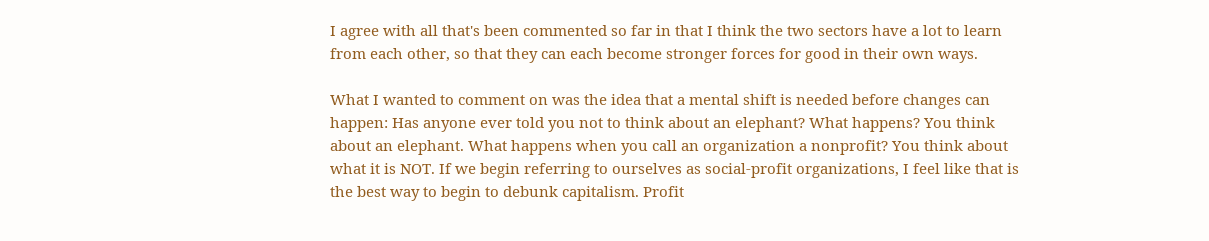I agree with all that's been commented so far in that I think the two sectors have a lot to learn from each other, so that they can each become stronger forces for good in their own ways.

What I wanted to comment on was the idea that a mental shift is needed before changes can happen: Has anyone ever told you not to think about an elephant? What happens? You think about an elephant. What happens when you call an organization a nonprofit? You think about what it is NOT. If we begin referring to ourselves as social-profit organizations, I feel like that is the best way to begin to debunk capitalism. Profit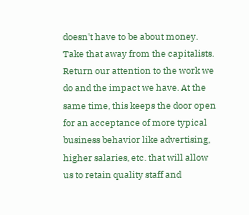doesn't have to be about money. Take that away from the capitalists. Return our attention to the work we do and the impact we have. At the same time, this keeps the door open for an acceptance of more typical business behavior like advertising, higher salaries, etc. that will allow us to retain quality staff and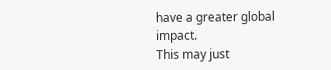have a greater global impact.
This may just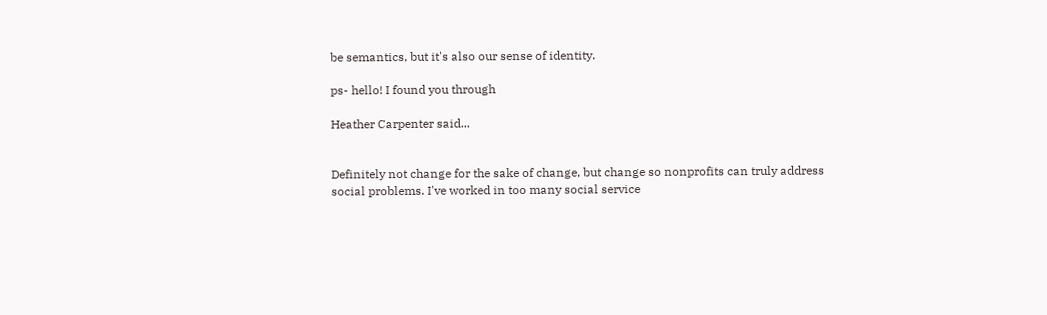be semantics, but it's also our sense of identity.

ps- hello! I found you through

Heather Carpenter said...


Definitely not change for the sake of change, but change so nonprofits can truly address social problems. I've worked in too many social service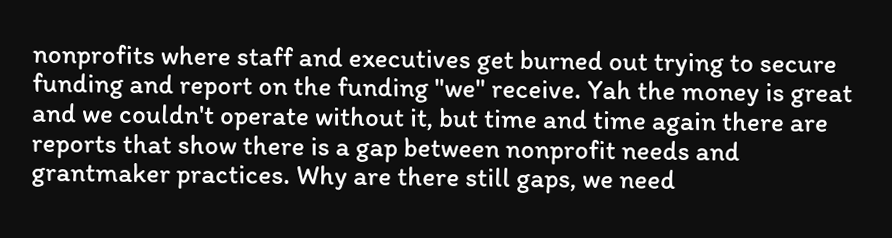nonprofits where staff and executives get burned out trying to secure funding and report on the funding "we" receive. Yah the money is great and we couldn't operate without it, but time and time again there are reports that show there is a gap between nonprofit needs and grantmaker practices. Why are there still gaps, we need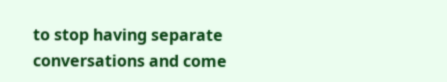to stop having separate conversations and come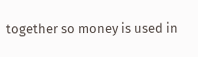together so money is used in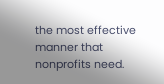the most effective manner that nonprofits need.